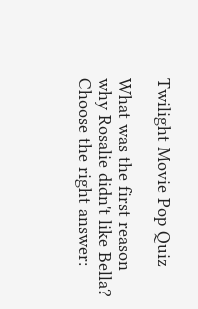Twilight Movie Pop Quiz

What was the first reason why Rosalie didn't like Bella?
Choose the right answer: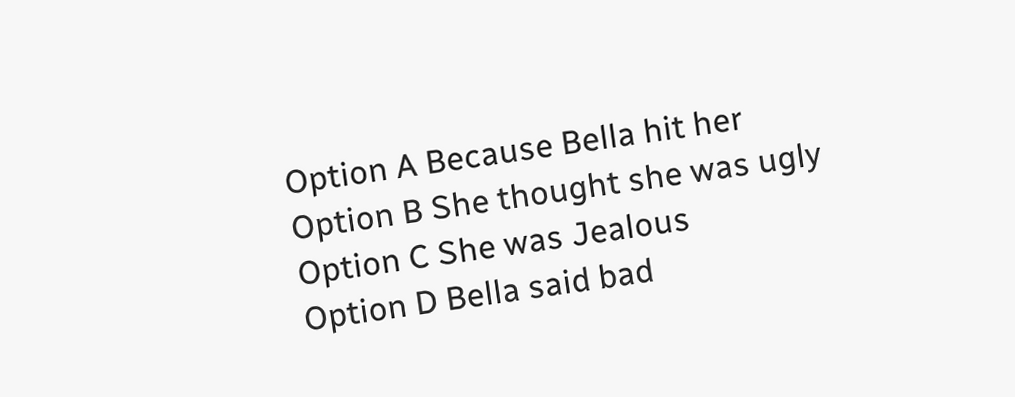Option A Because Bella hit her
Option B She thought she was ugly
Option C She was Jealous
Option D Bella said bad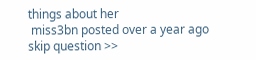things about her
 miss3bn posted over a year ago
skip question >>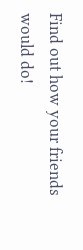Find out how your friends would do!